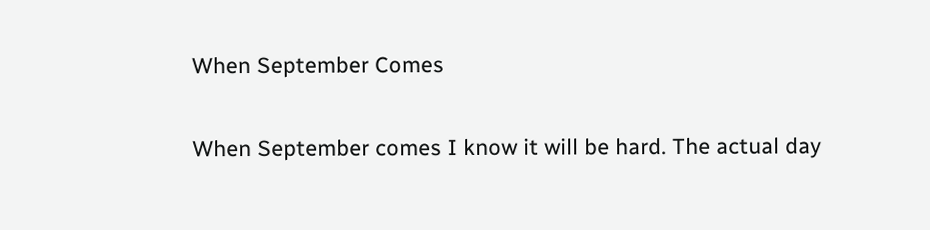When September Comes

When September comes I know it will be hard. The actual day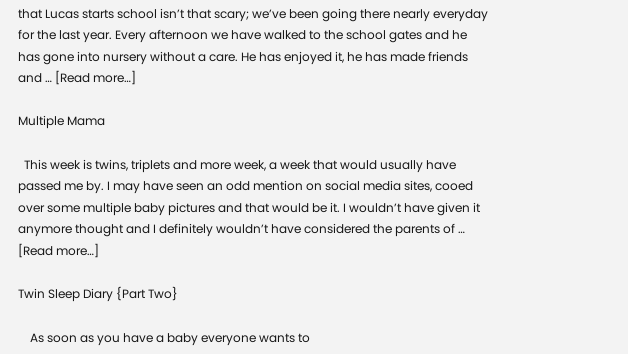that Lucas starts school isn’t that scary; we’ve been going there nearly everyday for the last year. Every afternoon we have walked to the school gates and he has gone into nursery without a care. He has enjoyed it, he has made friends and … [Read more…]

Multiple Mama

  This week is twins, triplets and more week, a week that would usually have passed me by. I may have seen an odd mention on social media sites, cooed over some multiple baby pictures and that would be it. I wouldn’t have given it anymore thought and I definitely wouldn’t have considered the parents of … [Read more…]

Twin Sleep Diary {Part Two}

    As soon as you have a baby everyone wants to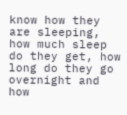know how they are sleeping, how much sleep do they get, how long do they go overnight and how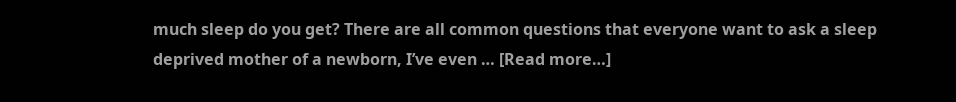much sleep do you get? There are all common questions that everyone want to ask a sleep deprived mother of a newborn, I’ve even … [Read more…]